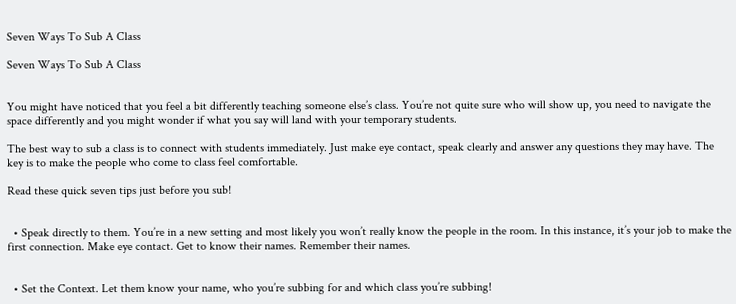Seven Ways To Sub A Class

Seven Ways To Sub A Class


You might have noticed that you feel a bit differently teaching someone else’s class. You’re not quite sure who will show up, you need to navigate the space differently and you might wonder if what you say will land with your temporary students.

The best way to sub a class is to connect with students immediately. Just make eye contact, speak clearly and answer any questions they may have. The key is to make the people who come to class feel comfortable.

Read these quick seven tips just before you sub!


  • Speak directly to them. You’re in a new setting and most likely you won’t really know the people in the room. In this instance, it’s your job to make the first connection. Make eye contact. Get to know their names. Remember their names.


  • Set the Context. Let them know your name, who you’re subbing for and which class you’re subbing!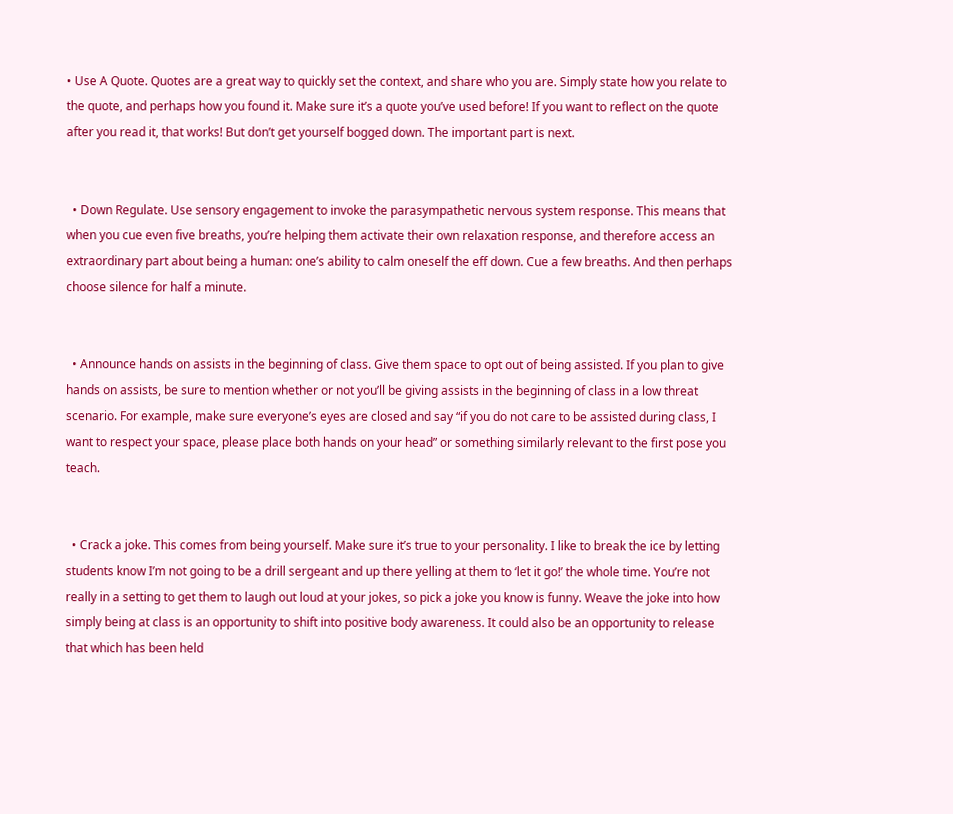• Use A Quote. Quotes are a great way to quickly set the context, and share who you are. Simply state how you relate to the quote, and perhaps how you found it. Make sure it’s a quote you’ve used before! If you want to reflect on the quote after you read it, that works! But don’t get yourself bogged down. The important part is next.


  • Down Regulate. Use sensory engagement to invoke the parasympathetic nervous system response. This means that when you cue even five breaths, you’re helping them activate their own relaxation response, and therefore access an extraordinary part about being a human: one’s ability to calm oneself the eff down. Cue a few breaths. And then perhaps choose silence for half a minute.


  • Announce hands on assists in the beginning of class. Give them space to opt out of being assisted. If you plan to give hands on assists, be sure to mention whether or not you’ll be giving assists in the beginning of class in a low threat scenario. For example, make sure everyone’s eyes are closed and say “if you do not care to be assisted during class, I want to respect your space, please place both hands on your head” or something similarly relevant to the first pose you teach.


  • Crack a joke. This comes from being yourself. Make sure it’s true to your personality. I like to break the ice by letting students know I’m not going to be a drill sergeant and up there yelling at them to ‘let it go!’ the whole time. You’re not really in a setting to get them to laugh out loud at your jokes, so pick a joke you know is funny. Weave the joke into how simply being at class is an opportunity to shift into positive body awareness. It could also be an opportunity to release that which has been held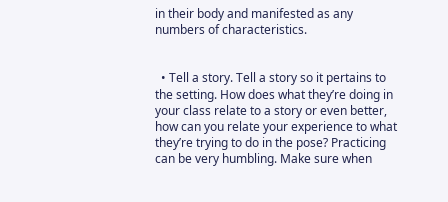in their body and manifested as any numbers of characteristics.


  • Tell a story. Tell a story so it pertains to the setting. How does what they’re doing in your class relate to a story or even better, how can you relate your experience to what they’re trying to do in the pose? Practicing can be very humbling. Make sure when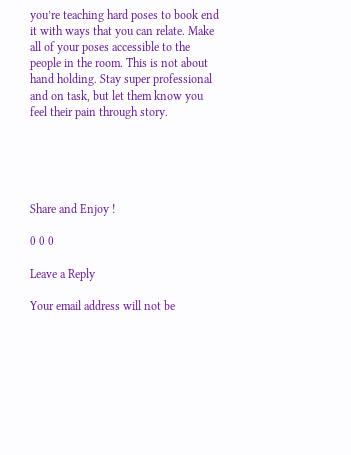you’re teaching hard poses to book end it with ways that you can relate. Make all of your poses accessible to the people in the room. This is not about hand holding. Stay super professional and on task, but let them know you feel their pain through story.





Share and Enjoy !

0 0 0

Leave a Reply

Your email address will not be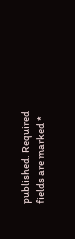published. Required fields are marked *